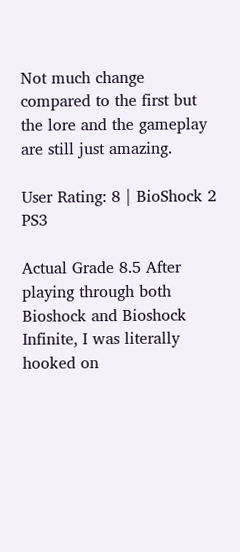Not much change compared to the first but the lore and the gameplay are still just amazing.

User Rating: 8 | BioShock 2 PS3

Actual Grade 8.5 After playing through both Bioshock and Bioshock Infinite, I was literally hooked on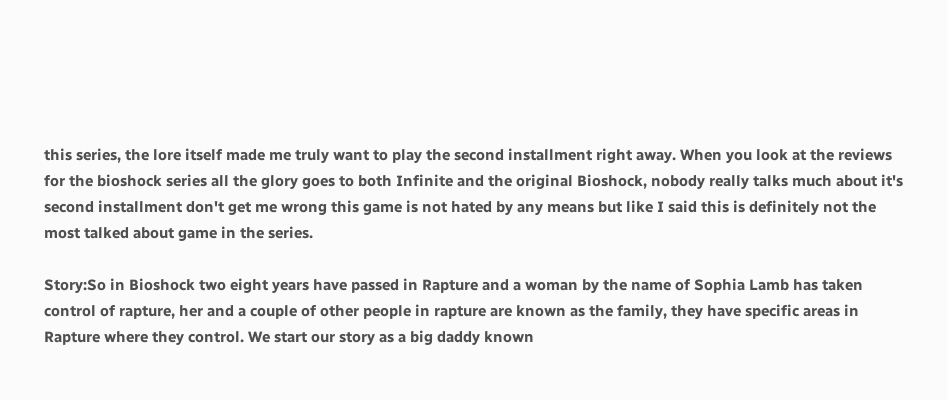this series, the lore itself made me truly want to play the second installment right away. When you look at the reviews for the bioshock series all the glory goes to both Infinite and the original Bioshock, nobody really talks much about it's second installment don't get me wrong this game is not hated by any means but like I said this is definitely not the most talked about game in the series.

Story:So in Bioshock two eight years have passed in Rapture and a woman by the name of Sophia Lamb has taken control of rapture, her and a couple of other people in rapture are known as the family, they have specific areas in Rapture where they control. We start our story as a big daddy known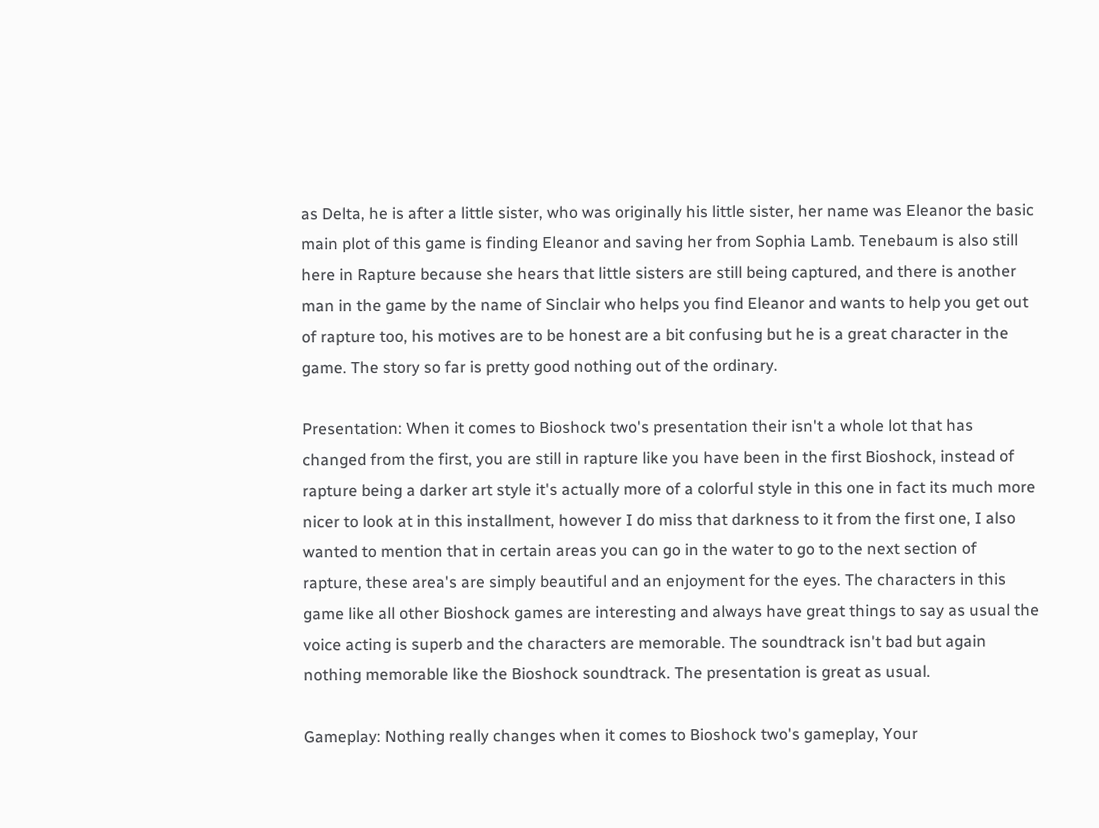as Delta, he is after a little sister, who was originally his little sister, her name was Eleanor the basic main plot of this game is finding Eleanor and saving her from Sophia Lamb. Tenebaum is also still here in Rapture because she hears that little sisters are still being captured, and there is another man in the game by the name of Sinclair who helps you find Eleanor and wants to help you get out of rapture too, his motives are to be honest are a bit confusing but he is a great character in the game. The story so far is pretty good nothing out of the ordinary.

Presentation: When it comes to Bioshock two's presentation their isn't a whole lot that has changed from the first, you are still in rapture like you have been in the first Bioshock, instead of rapture being a darker art style it's actually more of a colorful style in this one in fact its much more nicer to look at in this installment, however I do miss that darkness to it from the first one, I also wanted to mention that in certain areas you can go in the water to go to the next section of rapture, these area's are simply beautiful and an enjoyment for the eyes. The characters in this game like all other Bioshock games are interesting and always have great things to say as usual the voice acting is superb and the characters are memorable. The soundtrack isn't bad but again nothing memorable like the Bioshock soundtrack. The presentation is great as usual.

Gameplay: Nothing really changes when it comes to Bioshock two's gameplay, Your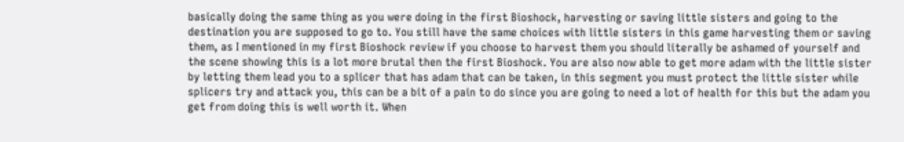basically doing the same thing as you were doing in the first Bioshock, harvesting or saving little sisters and going to the destination you are supposed to go to. You still have the same choices with little sisters in this game harvesting them or saving them, as I mentioned in my first Bioshock review if you choose to harvest them you should literally be ashamed of yourself and the scene showing this is a lot more brutal then the first Bioshock. You are also now able to get more adam with the little sister by letting them lead you to a splicer that has adam that can be taken, in this segment you must protect the little sister while splicers try and attack you, this can be a bit of a pain to do since you are going to need a lot of health for this but the adam you get from doing this is well worth it. When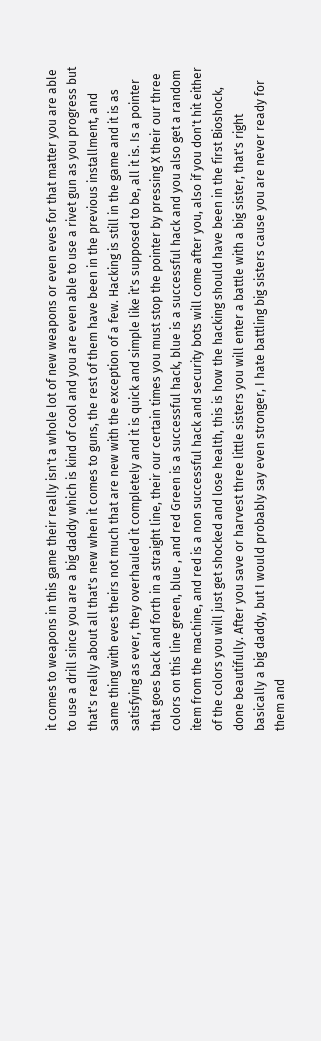it comes to weapons in this game their really isn't a whole lot of new weapons or even eves for that matter you are able to use a drill since you are a big daddy which is kind of cool and you are even able to use a rivet gun as you progress but that's really about all that's new when it comes to guns, the rest of them have been in the previous installment, and same thing with eves theirs not much that are new with the exception of a few. Hacking is still in the game and it is as satisfying as ever, they overhauled it completely and it is quick and simple like it's supposed to be, all it is. Is a pointer that goes back and forth in a straight line, their our certain times you must stop the pointer by pressing X their our three colors on this line green, blue , and red Green is a successful hack, blue is a successful hack and you also get a random item from the machine, and red is a non successful hack and security bots will come after you, also if you don't hit either of the colors you will just get shocked and lose health, this is how the hacking should have been in the first Bioshock, done beautifully. After you save or harvest three little sisters you will enter a battle with a big sister, that's right basically a big daddy, but I would probably say even stronger, I hate battling big sisters cause you are never ready for them and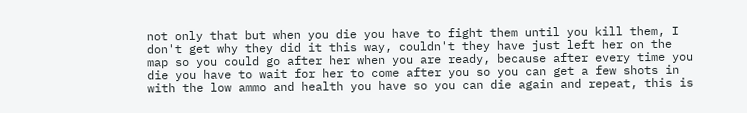not only that but when you die you have to fight them until you kill them, I don't get why they did it this way, couldn't they have just left her on the map so you could go after her when you are ready, because after every time you die you have to wait for her to come after you so you can get a few shots in with the low ammo and health you have so you can die again and repeat, this is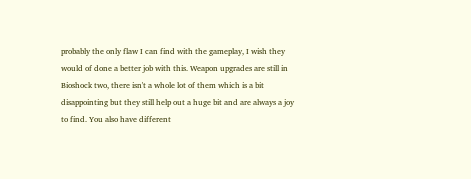probably the only flaw I can find with the gameplay, I wish they would of done a better job with this. Weapon upgrades are still in Bioshock two, there isn't a whole lot of them which is a bit disappointing but they still help out a huge bit and are always a joy to find. You also have different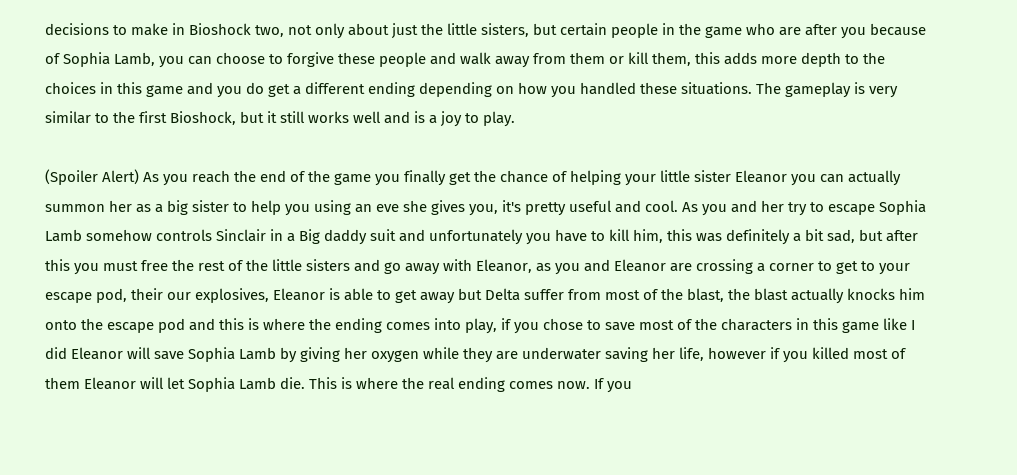decisions to make in Bioshock two, not only about just the little sisters, but certain people in the game who are after you because of Sophia Lamb, you can choose to forgive these people and walk away from them or kill them, this adds more depth to the choices in this game and you do get a different ending depending on how you handled these situations. The gameplay is very similar to the first Bioshock, but it still works well and is a joy to play.

(Spoiler Alert) As you reach the end of the game you finally get the chance of helping your little sister Eleanor you can actually summon her as a big sister to help you using an eve she gives you, it's pretty useful and cool. As you and her try to escape Sophia Lamb somehow controls Sinclair in a Big daddy suit and unfortunately you have to kill him, this was definitely a bit sad, but after this you must free the rest of the little sisters and go away with Eleanor, as you and Eleanor are crossing a corner to get to your escape pod, their our explosives, Eleanor is able to get away but Delta suffer from most of the blast, the blast actually knocks him onto the escape pod and this is where the ending comes into play, if you chose to save most of the characters in this game like I did Eleanor will save Sophia Lamb by giving her oxygen while they are underwater saving her life, however if you killed most of them Eleanor will let Sophia Lamb die. This is where the real ending comes now. If you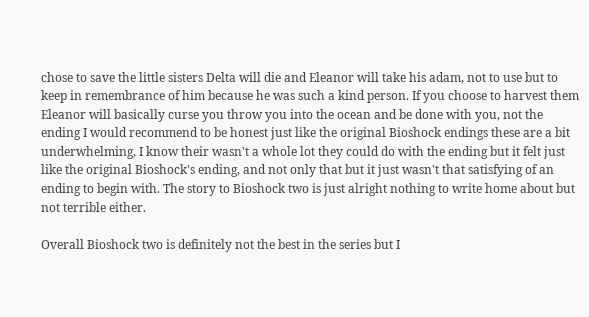chose to save the little sisters Delta will die and Eleanor will take his adam, not to use but to keep in remembrance of him because he was such a kind person. If you choose to harvest them Eleanor will basically curse you throw you into the ocean and be done with you, not the ending I would recommend to be honest just like the original Bioshock endings these are a bit underwhelming, I know their wasn't a whole lot they could do with the ending but it felt just like the original Bioshock's ending, and not only that but it just wasn't that satisfying of an ending to begin with. The story to Bioshock two is just alright nothing to write home about but not terrible either.

Overall Bioshock two is definitely not the best in the series but I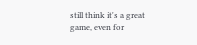still think it's a great game, even for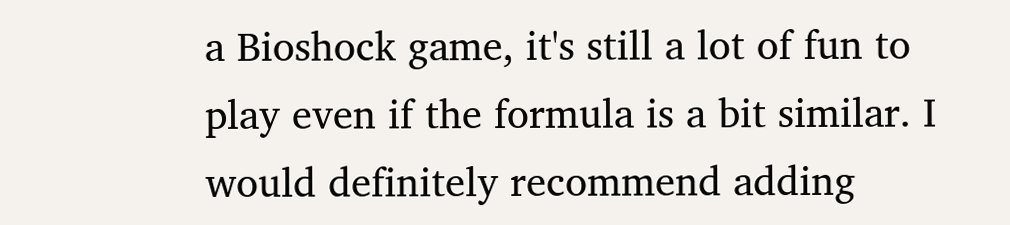a Bioshock game, it's still a lot of fun to play even if the formula is a bit similar. I would definitely recommend adding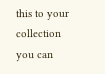this to your collection you can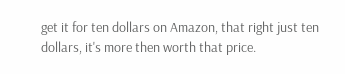get it for ten dollars on Amazon, that right just ten dollars, it's more then worth that price.